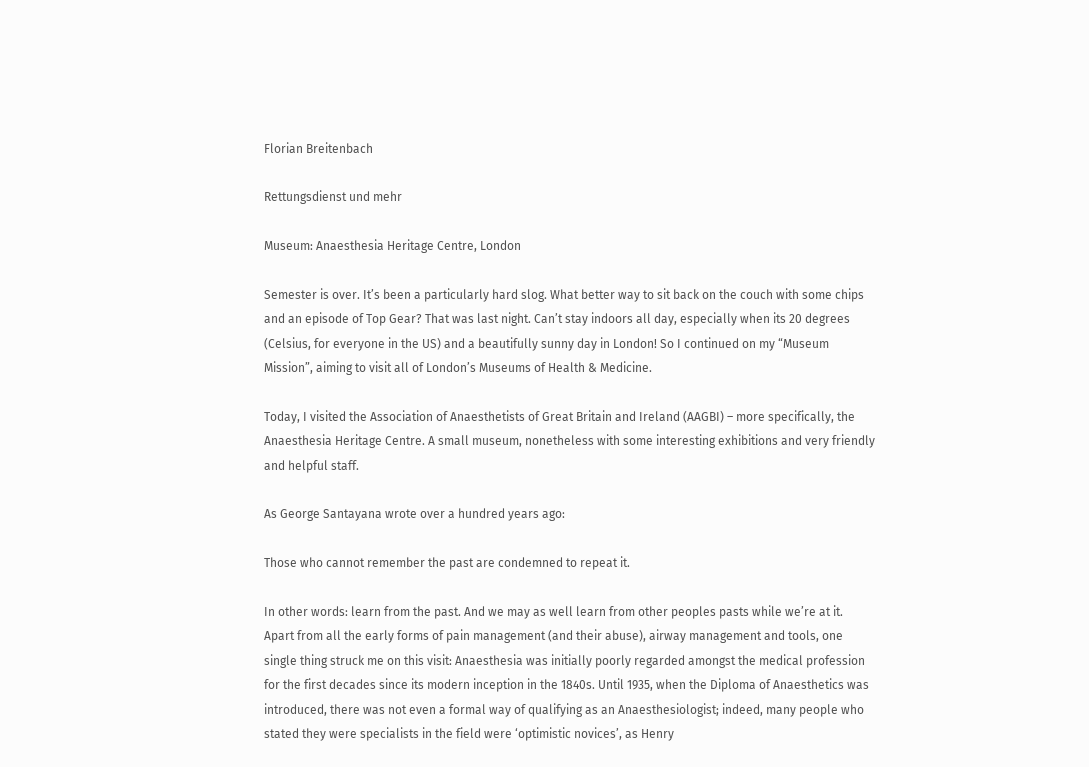Florian Breitenbach

Rettungsdienst und mehr

Museum: Anaesthesia Heritage Centre, London

Semester is over. It’s been a particularly hard slog. What better way to sit back on the couch with some chips and an episode of Top Gear? That was last night. Can’t stay indoors all day, especially when its 20 degrees (Celsius, for everyone in the US) and a beautifully sunny day in London! So I continued on my “Museum Mission”, aiming to visit all of London’s Museums of Health & Medicine.

Today, I visited the Association of Anaesthetists of Great Britain and Ireland (AAGBI) – more specifically, the Anaesthesia Heritage Centre. A small museum, nonetheless with some interesting exhibitions and very friendly and helpful staff.

As George Santayana wrote over a hundred years ago:

Those who cannot remember the past are condemned to repeat it.

In other words: learn from the past. And we may as well learn from other peoples pasts while we’re at it. Apart from all the early forms of pain management (and their abuse), airway management and tools, one single thing struck me on this visit: Anaesthesia was initially poorly regarded amongst the medical profession for the first decades since its modern inception in the 1840s. Until 1935, when the Diploma of Anaesthetics was introduced, there was not even a formal way of qualifying as an Anaesthesiologist; indeed, many people who stated they were specialists in the field were ‘optimistic novices’, as Henry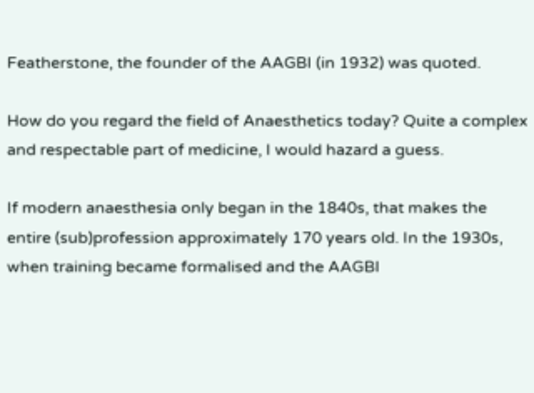Featherstone, the founder of the AAGBI (in 1932) was quoted.

How do you regard the field of Anaesthetics today? Quite a complex and respectable part of medicine, I would hazard a guess.

If modern anaesthesia only began in the 1840s, that makes the entire (sub)profession approximately 170 years old. In the 1930s, when training became formalised and the AAGBI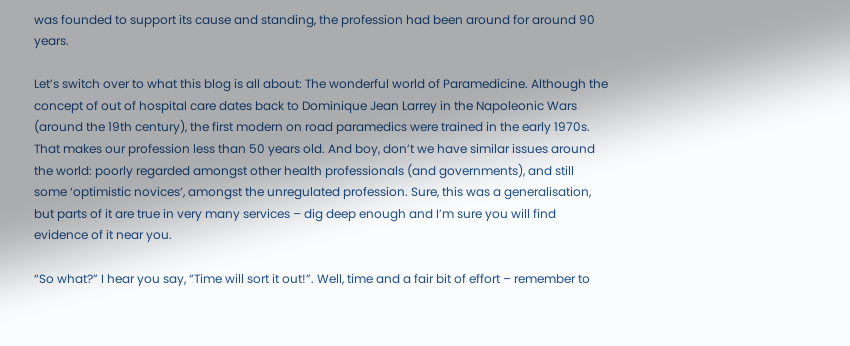was founded to support its cause and standing, the profession had been around for around 90 years.

Let’s switch over to what this blog is all about: The wonderful world of Paramedicine. Although the concept of out of hospital care dates back to Dominique Jean Larrey in the Napoleonic Wars (around the 19th century), the first modern on road paramedics were trained in the early 1970s. That makes our profession less than 50 years old. And boy, don’t we have similar issues around the world: poorly regarded amongst other health professionals (and governments), and still some ‘optimistic novices’, amongst the unregulated profession. Sure, this was a generalisation, but parts of it are true in very many services – dig deep enough and I’m sure you will find evidence of it near you.

“So what?” I hear you say, “Time will sort it out!”. Well, time and a fair bit of effort – remember to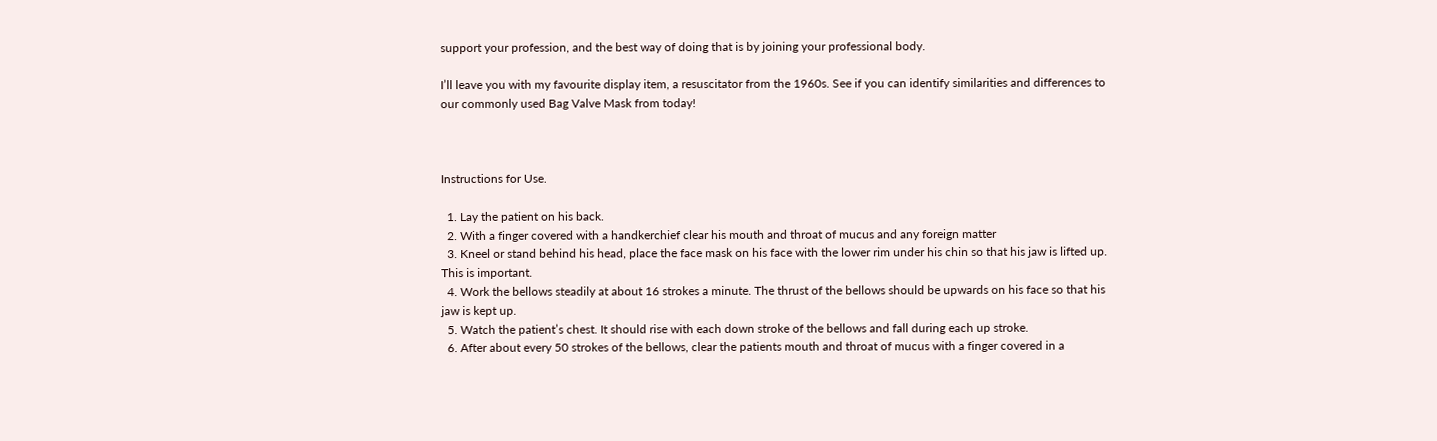support your profession, and the best way of doing that is by joining your professional body.

I’ll leave you with my favourite display item, a resuscitator from the 1960s. See if you can identify similarities and differences to our commonly used Bag Valve Mask from today!



Instructions for Use.

  1. Lay the patient on his back.
  2. With a finger covered with a handkerchief clear his mouth and throat of mucus and any foreign matter
  3. Kneel or stand behind his head, place the face mask on his face with the lower rim under his chin so that his jaw is lifted up. This is important.
  4. Work the bellows steadily at about 16 strokes a minute. The thrust of the bellows should be upwards on his face so that his jaw is kept up.
  5. Watch the patient’s chest. It should rise with each down stroke of the bellows and fall during each up stroke.
  6. After about every 50 strokes of the bellows, clear the patients mouth and throat of mucus with a finger covered in a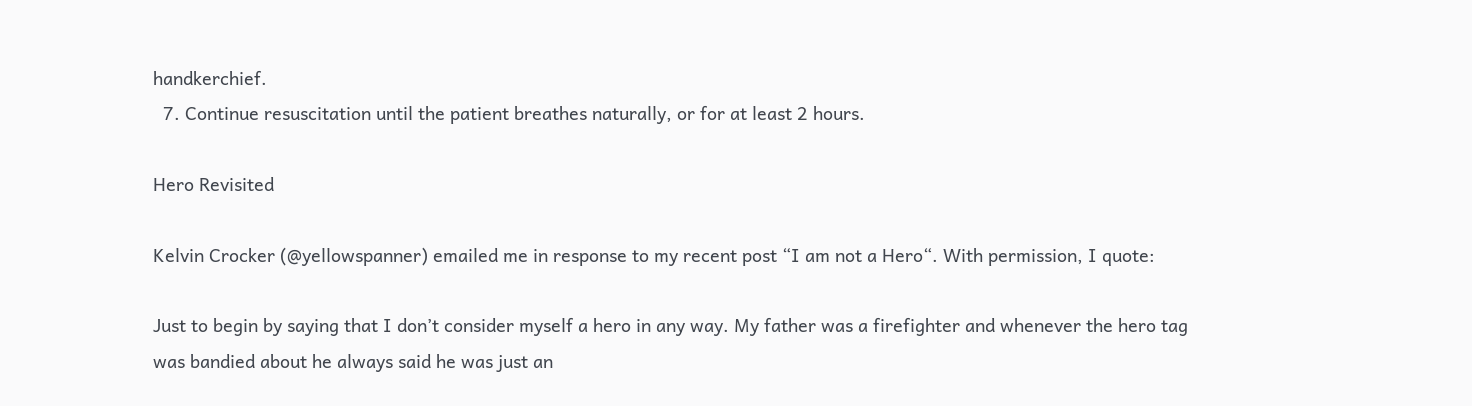handkerchief.
  7. Continue resuscitation until the patient breathes naturally, or for at least 2 hours.

Hero Revisited

Kelvin Crocker (@yellowspanner) emailed me in response to my recent post “I am not a Hero“. With permission, I quote:

Just to begin by saying that I don’t consider myself a hero in any way. My father was a firefighter and whenever the hero tag was bandied about he always said he was just an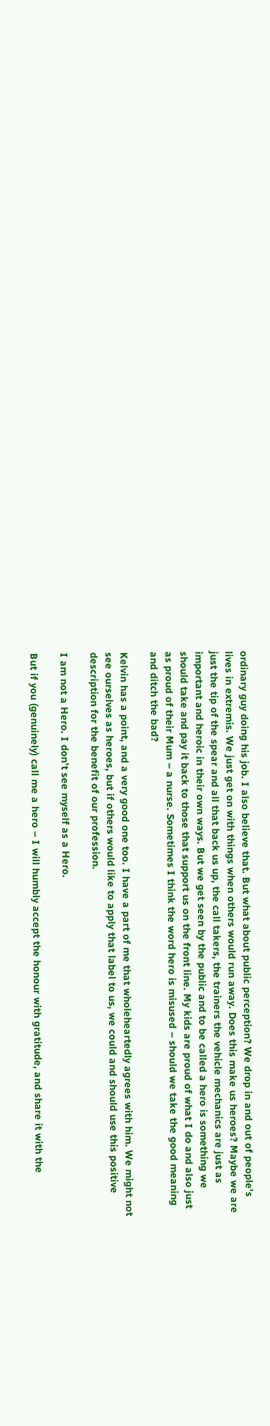ordinary guy doing his job. I also believe that. But what about public perception? We drop in and out of people’s lives in extremis. We just get on with things when others would run away. Does this make us heroes? Maybe we are just the tip of the spear and all that back us up, the call takers, the trainers the vehicle mechanics are just as important and heroic in their own ways. But we get seen by the public and to be called a hero is something we should take and pay it back to those that support us on the front line. My kids are proud of what I do and also just as proud of their Mum – a nurse. Sometimes I think the word hero is misused – should we take the good meaning and ditch the bad?

Kelvin has a point, and a very good one too. I have a part of me that wholeheartedly agrees with him. We might not see ourselves as heroes, but if others would like to apply that label to us, we could and should use this positive description for the benefit of our profession.

I am not a Hero. I don’t see myself as a Hero.

But if you (genuinely) call me a hero – I will humbly accept the honour with gratitude, and share it with the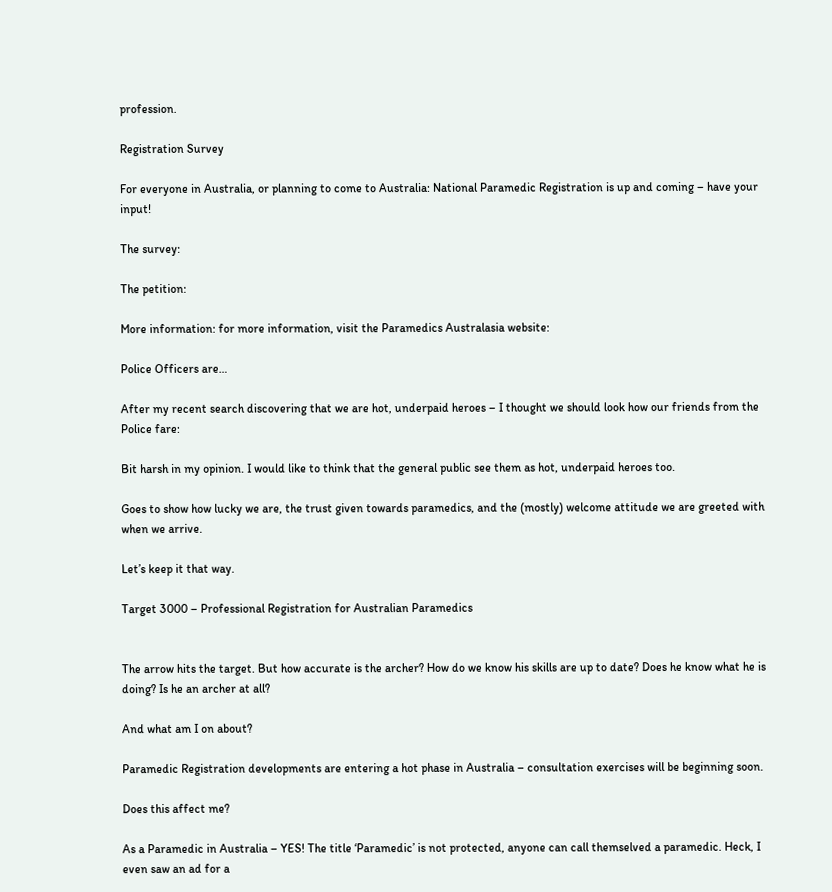profession.

Registration Survey

For everyone in Australia, or planning to come to Australia: National Paramedic Registration is up and coming – have your input!

The survey:

The petition:

More information: for more information, visit the Paramedics Australasia website:

Police Officers are…

After my recent search discovering that we are hot, underpaid heroes – I thought we should look how our friends from the Police fare:

Bit harsh in my opinion. I would like to think that the general public see them as hot, underpaid heroes too.

Goes to show how lucky we are, the trust given towards paramedics, and the (mostly) welcome attitude we are greeted with when we arrive.

Let’s keep it that way.

Target 3000 – Professional Registration for Australian Paramedics


The arrow hits the target. But how accurate is the archer? How do we know his skills are up to date? Does he know what he is doing? Is he an archer at all?

And what am I on about?

Paramedic Registration developments are entering a hot phase in Australia – consultation exercises will be beginning soon.

Does this affect me?

As a Paramedic in Australia – YES! The title ‘Paramedic’ is not protected, anyone can call themselved a paramedic. Heck, I even saw an ad for a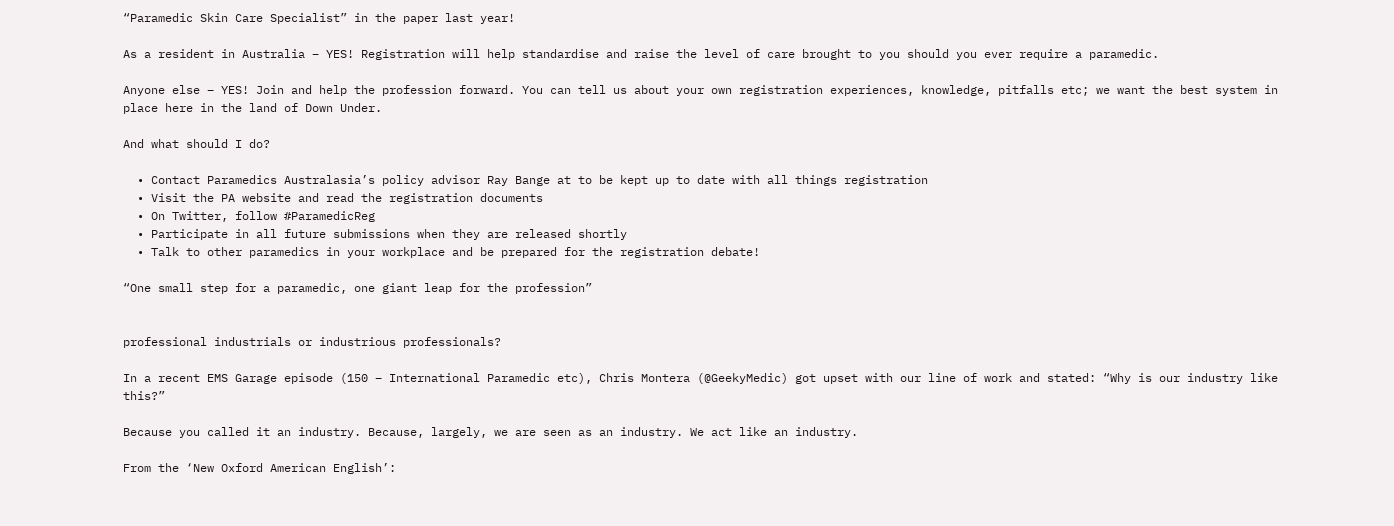“Paramedic Skin Care Specialist” in the paper last year!

As a resident in Australia – YES! Registration will help standardise and raise the level of care brought to you should you ever require a paramedic.

Anyone else – YES! Join and help the profession forward. You can tell us about your own registration experiences, knowledge, pitfalls etc; we want the best system in place here in the land of Down Under.

And what should I do?

  • Contact Paramedics Australasia’s policy advisor Ray Bange at to be kept up to date with all things registration
  • Visit the PA website and read the registration documents
  • On Twitter, follow #ParamedicReg
  • Participate in all future submissions when they are released shortly
  • Talk to other paramedics in your workplace and be prepared for the registration debate!

“One small step for a paramedic, one giant leap for the profession”


professional industrials or industrious professionals?

In a recent EMS Garage episode (150 – International Paramedic etc), Chris Montera (@GeekyMedic) got upset with our line of work and stated: “Why is our industry like this?”

Because you called it an industry. Because, largely, we are seen as an industry. We act like an industry.

From the ‘New Oxford American English’: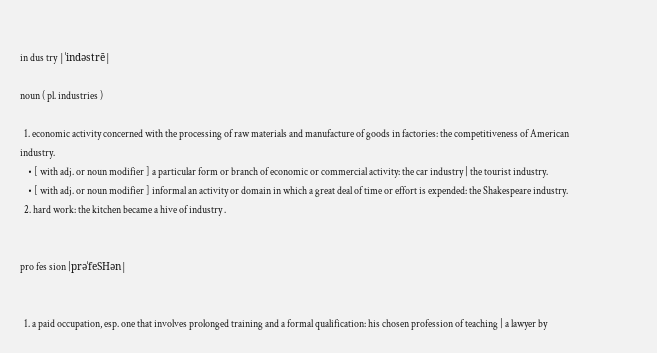in dus try |ˈindəstrē|

noun ( pl. industries )

  1. economic activity concerned with the processing of raw materials and manufacture of goods in factories: the competitiveness of American industry.
    • [ with adj. or noun modifier ] a particular form or branch of economic or commercial activity: the car industry | the tourist industry.
    • [ with adj. or noun modifier ] informal an activity or domain in which a great deal of time or effort is expended: the Shakespeare industry.
  2. hard work: the kitchen became a hive of industry .


pro fes sion |prəˈfeSHən|


  1. a paid occupation, esp. one that involves prolonged training and a formal qualification: his chosen profession of teaching | a lawyer by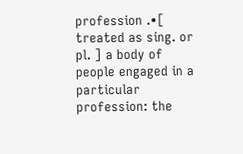profession .•[ treated as sing. or pl. ] a body of people engaged in a particular profession: the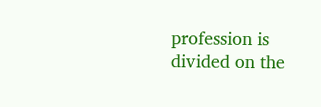profession is divided on the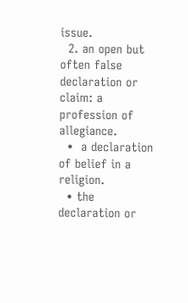issue.
  2. an open but often false declaration or claim: a profession of allegiance.
  •  a declaration of belief in a religion.
  • the declaration or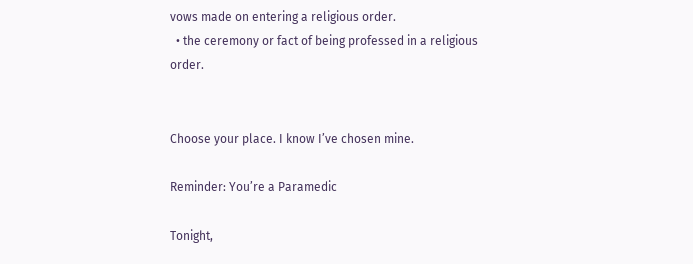vows made on entering a religious order.
  • the ceremony or fact of being professed in a religious order.


Choose your place. I know I’ve chosen mine.

Reminder: You’re a Paramedic

Tonight,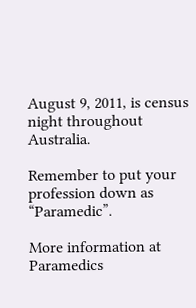August 9, 2011, is census night throughout Australia.

Remember to put your profession down as “Paramedic”.

More information at Paramedics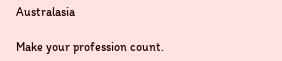Australasia

Make your profession count.